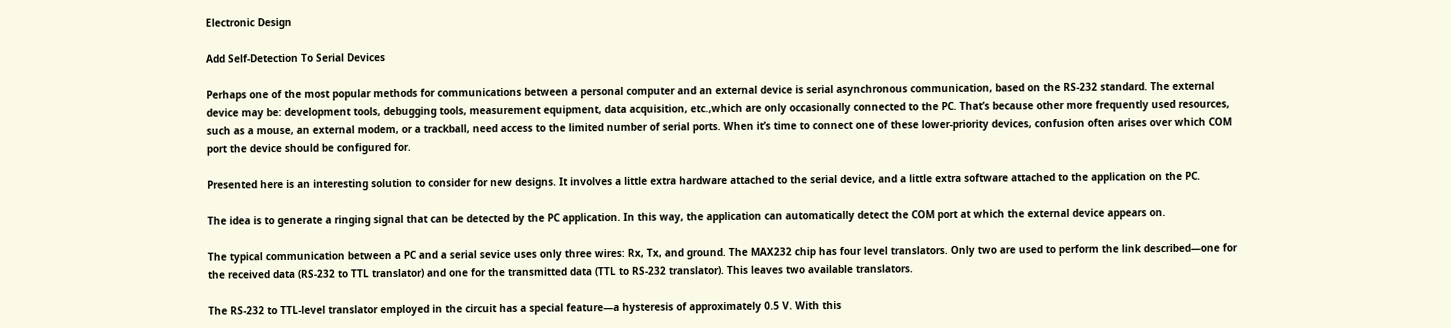Electronic Design

Add Self-Detection To Serial Devices

Perhaps one of the most popular methods for communications between a personal computer and an external device is serial asynchronous communication, based on the RS-232 standard. The external device may be: development tools, debugging tools, measurement equipment, data acquisition, etc.,which are only occasionally connected to the PC. That’s because other more frequently used resources, such as a mouse, an external modem, or a trackball, need access to the limited number of serial ports. When it’s time to connect one of these lower-priority devices, confusion often arises over which COM port the device should be configured for.

Presented here is an interesting solution to consider for new designs. It involves a little extra hardware attached to the serial device, and a little extra software attached to the application on the PC.

The idea is to generate a ringing signal that can be detected by the PC application. In this way, the application can automatically detect the COM port at which the external device appears on.

The typical communication between a PC and a serial sevice uses only three wires: Rx, Tx, and ground. The MAX232 chip has four level translators. Only two are used to perform the link described—one for the received data (RS-232 to TTL translator) and one for the transmitted data (TTL to RS-232 translator). This leaves two available translators.

The RS-232 to TTL-level translator employed in the circuit has a special feature—a hysteresis of approximately 0.5 V. With this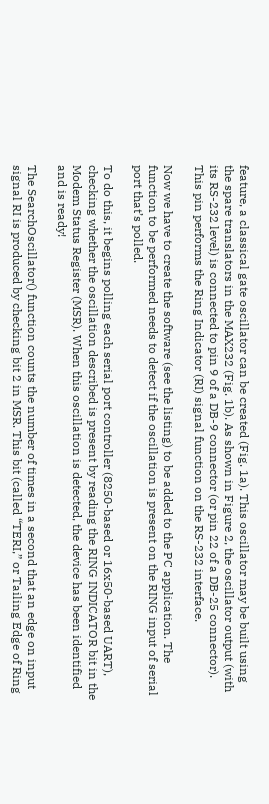feature, a classical gate oscillator can be created (Fig. 1a). This oscillator may be built using the spare translators in the MAX232 (Fig. 1b). As shown in Figure 2, the oscillator output (with its RS-232 level) is connected to pin 9 of a DB-9 connector (or pin 22 of a DB-25 connector). This pin performs the Ring Indicator (RI) signal function on the RS-232 interface.

Now we have to create the software (see the listing) to be added to the PC application. The function to be performed needs to detect if the oscillation is present on the RING input of serial port that’s polled.

To do this, it begins polling each serial port controller (8250-based or 16x50-based UART), checking whether the oscillation described is present by reading the RING INDICATOR bit in the Modem Status Register (MSR). When this oscillation is detected, the device has been identified and is ready!

The SearchOscillator() function counts the number of times in a second that an edge on input signal RI is produced by checking bit 2 in MSR. This bit (called “TERI,” or Tailing Edge of Ring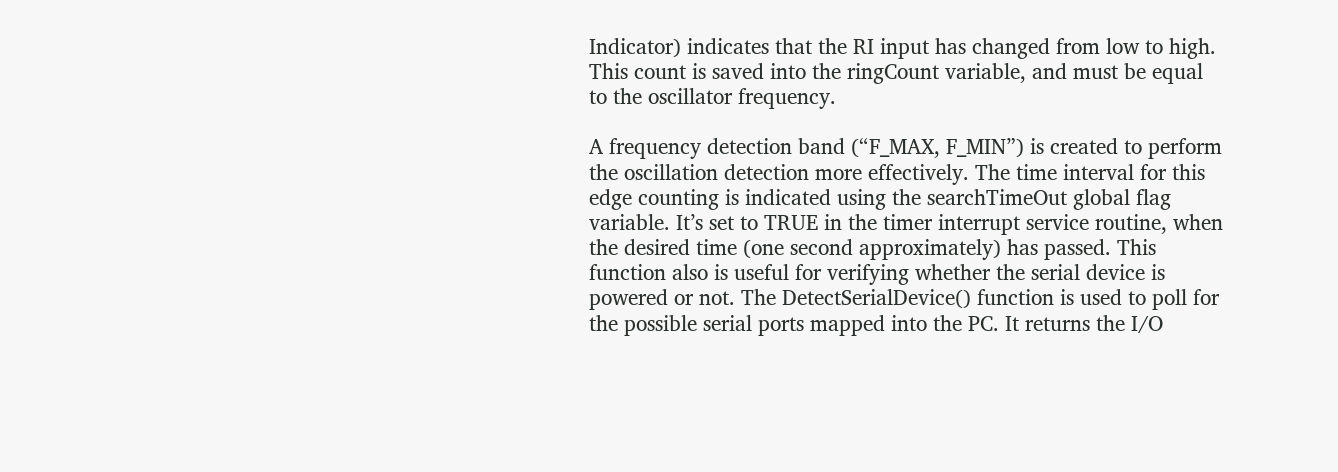Indicator) indicates that the RI input has changed from low to high. This count is saved into the ringCount variable, and must be equal to the oscillator frequency.

A frequency detection band (“F_MAX, F_MIN”) is created to perform the oscillation detection more effectively. The time interval for this edge counting is indicated using the searchTimeOut global flag variable. It’s set to TRUE in the timer interrupt service routine, when the desired time (one second approximately) has passed. This function also is useful for verifying whether the serial device is powered or not. The DetectSerialDevice() function is used to poll for the possible serial ports mapped into the PC. It returns the I/O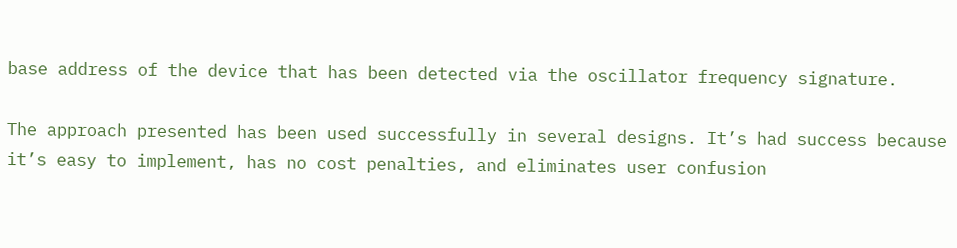base address of the device that has been detected via the oscillator frequency signature.

The approach presented has been used successfully in several designs. It’s had success because it’s easy to implement, has no cost penalties, and eliminates user confusion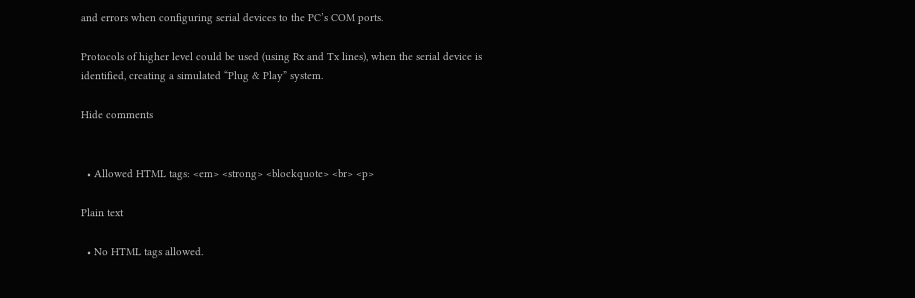and errors when configuring serial devices to the PC’s COM ports.

Protocols of higher level could be used (using Rx and Tx lines), when the serial device is identified, creating a simulated “Plug & Play” system.

Hide comments


  • Allowed HTML tags: <em> <strong> <blockquote> <br> <p>

Plain text

  • No HTML tags allowed.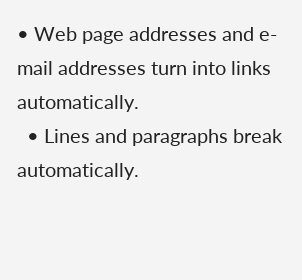• Web page addresses and e-mail addresses turn into links automatically.
  • Lines and paragraphs break automatically.